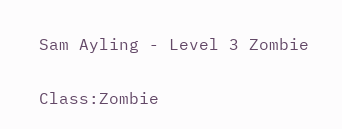Sam Ayling - Level 3 Zombie

Class:Zombie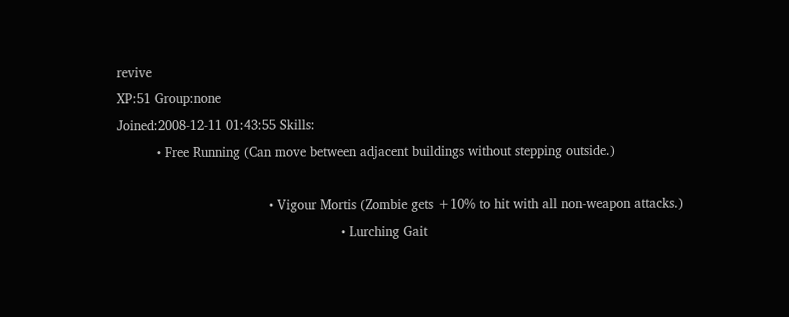revive
XP:51 Group:none
Joined:2008-12-11 01:43:55 Skills:
          • Free Running (Can move between adjacent buildings without stepping outside.)

                                      • Vigour Mortis (Zombie gets +10% to hit with all non-weapon attacks.)
                                                        • Lurching Gait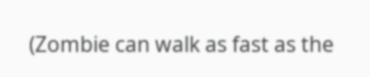(Zombie can walk as fast as the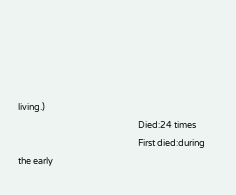living.)
                                                            Died:24 times
                                                            First died:during the early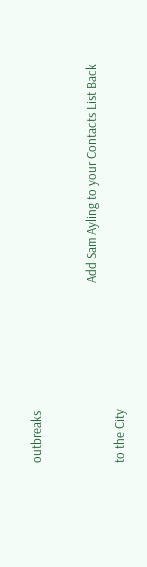outbreaks

                                                            Add Sam Ayling to your Contacts List Back to the City